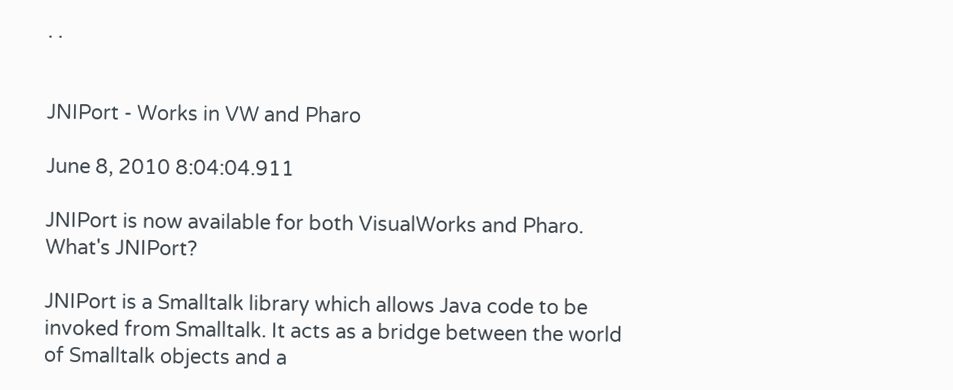. .


JNIPort - Works in VW and Pharo

June 8, 2010 8:04:04.911

JNIPort is now available for both VisualWorks and Pharo. What's JNIPort?

JNIPort is a Smalltalk library which allows Java code to be invoked from Smalltalk. It acts as a bridge between the world of Smalltalk objects and a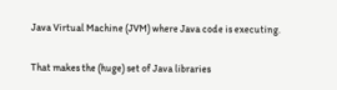Java Virtual Machine (JVM) where Java code is executing.

That makes the (huge) set of Java libraries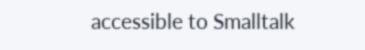accessible to Smalltalk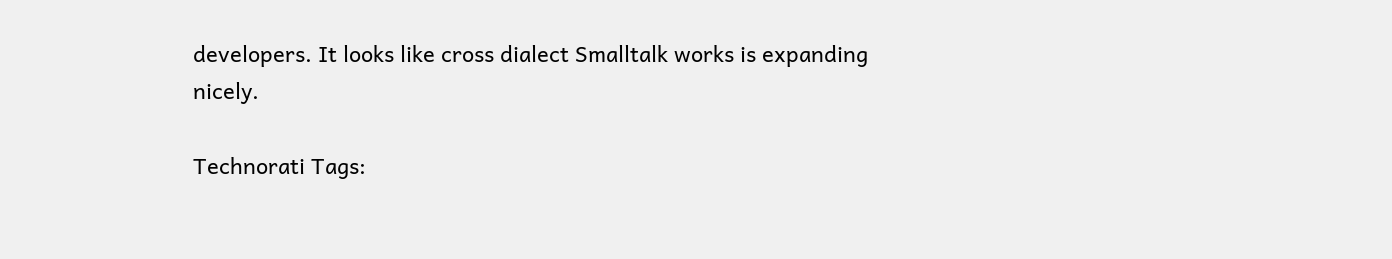developers. It looks like cross dialect Smalltalk works is expanding nicely.

Technorati Tags: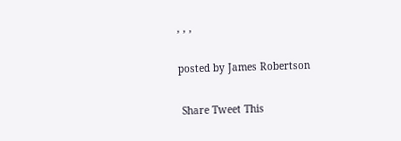, , ,

posted by James Robertson

 Share Tweet This